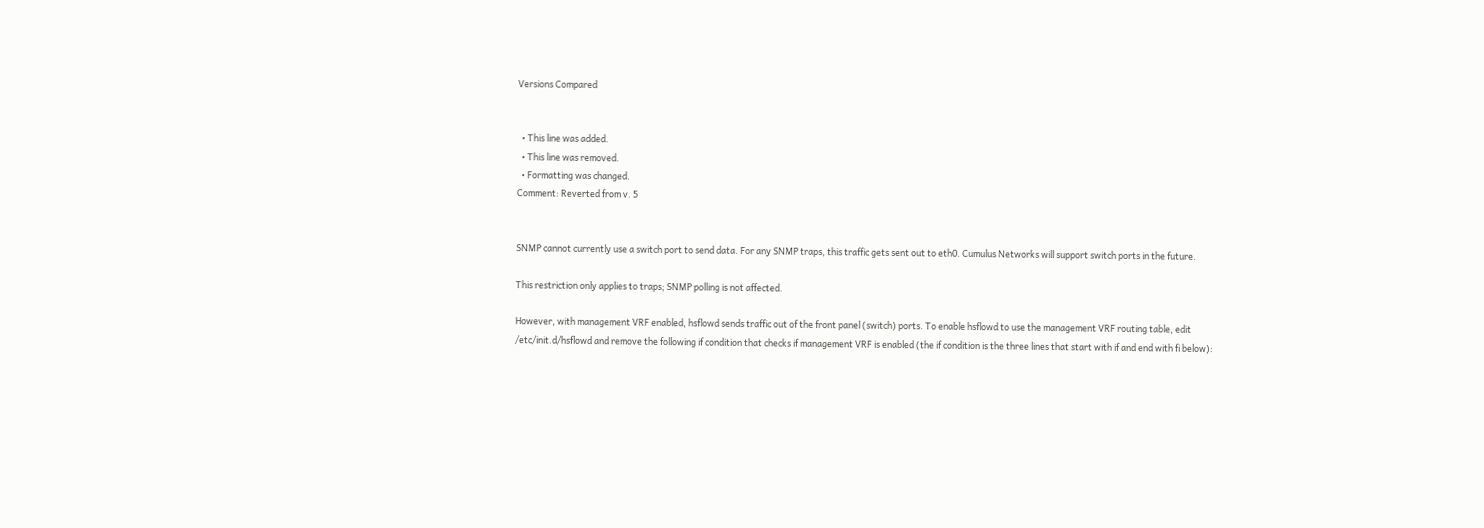Versions Compared


  • This line was added.
  • This line was removed.
  • Formatting was changed.
Comment: Reverted from v. 5


SNMP cannot currently use a switch port to send data. For any SNMP traps, this traffic gets sent out to eth0. Cumulus Networks will support switch ports in the future.

This restriction only applies to traps; SNMP polling is not affected.

However, with management VRF enabled, hsflowd sends traffic out of the front panel (switch) ports. To enable hsflowd to use the management VRF routing table, edit /etc/init.d/hsflowd and remove the following if condition that checks if management VRF is enabled (the if condition is the three lines that start with if and end with fi below):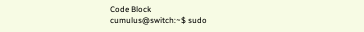Code Block
cumulus@switch:~$ sudo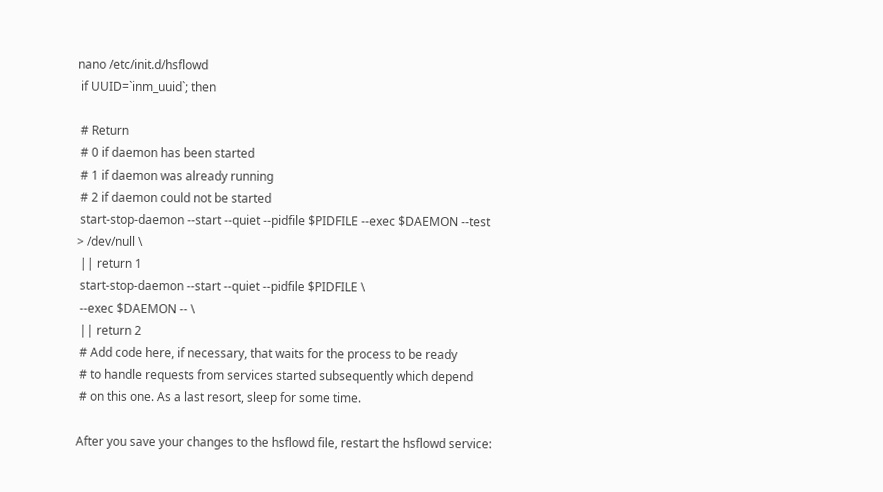nano /etc/init.d/hsflowd
 if UUID=`inm_uuid`; then

 # Return
 # 0 if daemon has been started
 # 1 if daemon was already running
 # 2 if daemon could not be started
 start-stop-daemon --start --quiet --pidfile $PIDFILE --exec $DAEMON --test > /dev/null \
 || return 1
 start-stop-daemon --start --quiet --pidfile $PIDFILE \
 --exec $DAEMON -- \
 || return 2
 # Add code here, if necessary, that waits for the process to be ready
 # to handle requests from services started subsequently which depend
 # on this one. As a last resort, sleep for some time.

After you save your changes to the hsflowd file, restart the hsflowd service: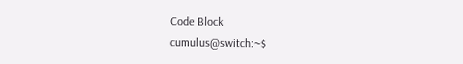Code Block
cumulus@switch:~$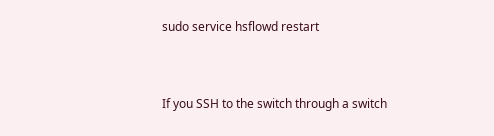sudo service hsflowd restart


If you SSH to the switch through a switch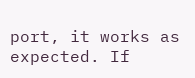port, it works as expected. If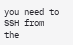you need to SSH from the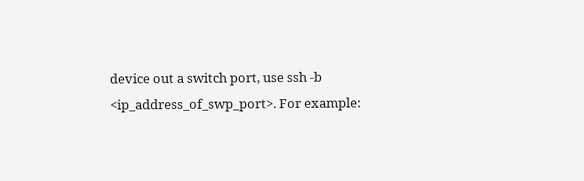device out a switch port, use ssh -b <ip_address_of_swp_port>. For example: